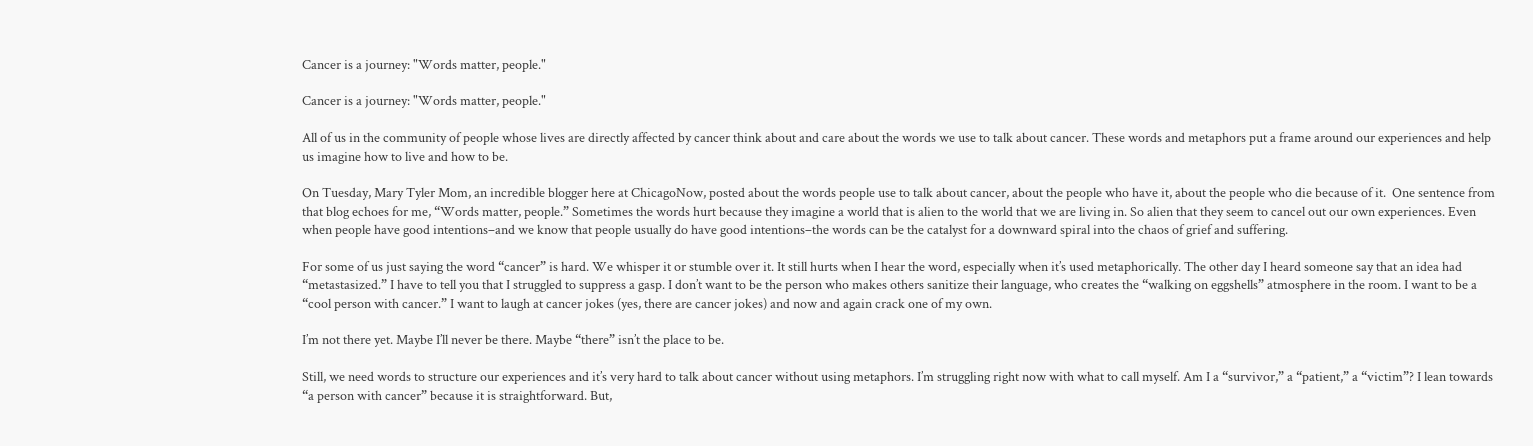Cancer is a journey: "Words matter, people."

Cancer is a journey: "Words matter, people."

All of us in the community of people whose lives are directly affected by cancer think about and care about the words we use to talk about cancer. These words and metaphors put a frame around our experiences and help us imagine how to live and how to be.

On Tuesday, Mary Tyler Mom, an incredible blogger here at ChicagoNow, posted about the words people use to talk about cancer, about the people who have it, about the people who die because of it.  One sentence from that blog echoes for me, “Words matter, people.” Sometimes the words hurt because they imagine a world that is alien to the world that we are living in. So alien that they seem to cancel out our own experiences. Even when people have good intentions–and we know that people usually do have good intentions–the words can be the catalyst for a downward spiral into the chaos of grief and suffering.

For some of us just saying the word “cancer” is hard. We whisper it or stumble over it. It still hurts when I hear the word, especially when it’s used metaphorically. The other day I heard someone say that an idea had “metastasized.” I have to tell you that I struggled to suppress a gasp. I don’t want to be the person who makes others sanitize their language, who creates the “walking on eggshells” atmosphere in the room. I want to be a “cool person with cancer.” I want to laugh at cancer jokes (yes, there are cancer jokes) and now and again crack one of my own.

I’m not there yet. Maybe I’ll never be there. Maybe “there” isn’t the place to be.

Still, we need words to structure our experiences and it’s very hard to talk about cancer without using metaphors. I’m struggling right now with what to call myself. Am I a “survivor,” a “patient,” a “victim”? I lean towards “a person with cancer” because it is straightforward. But,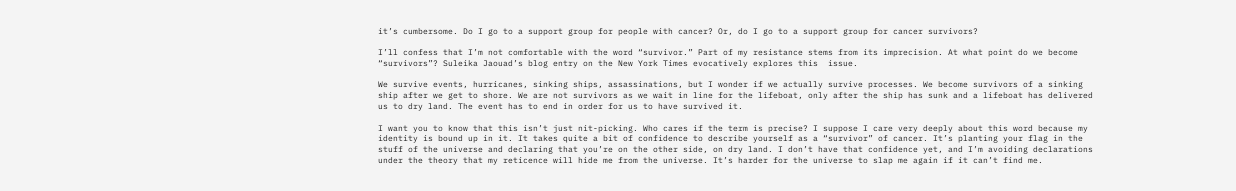it’s cumbersome. Do I go to a support group for people with cancer? Or, do I go to a support group for cancer survivors?

I’ll confess that I’m not comfortable with the word “survivor.” Part of my resistance stems from its imprecision. At what point do we become “survivors”? Suleika Jaouad’s blog entry on the New York Times evocatively explores this  issue.

We survive events, hurricanes, sinking ships, assassinations, but I wonder if we actually survive processes. We become survivors of a sinking ship after we get to shore. We are not survivors as we wait in line for the lifeboat, only after the ship has sunk and a lifeboat has delivered us to dry land. The event has to end in order for us to have survived it.

I want you to know that this isn’t just nit-picking. Who cares if the term is precise? I suppose I care very deeply about this word because my identity is bound up in it. It takes quite a bit of confidence to describe yourself as a “survivor” of cancer. It’s planting your flag in the stuff of the universe and declaring that you’re on the other side, on dry land. I don’t have that confidence yet, and I’m avoiding declarations under the theory that my reticence will hide me from the universe. It’s harder for the universe to slap me again if it can’t find me.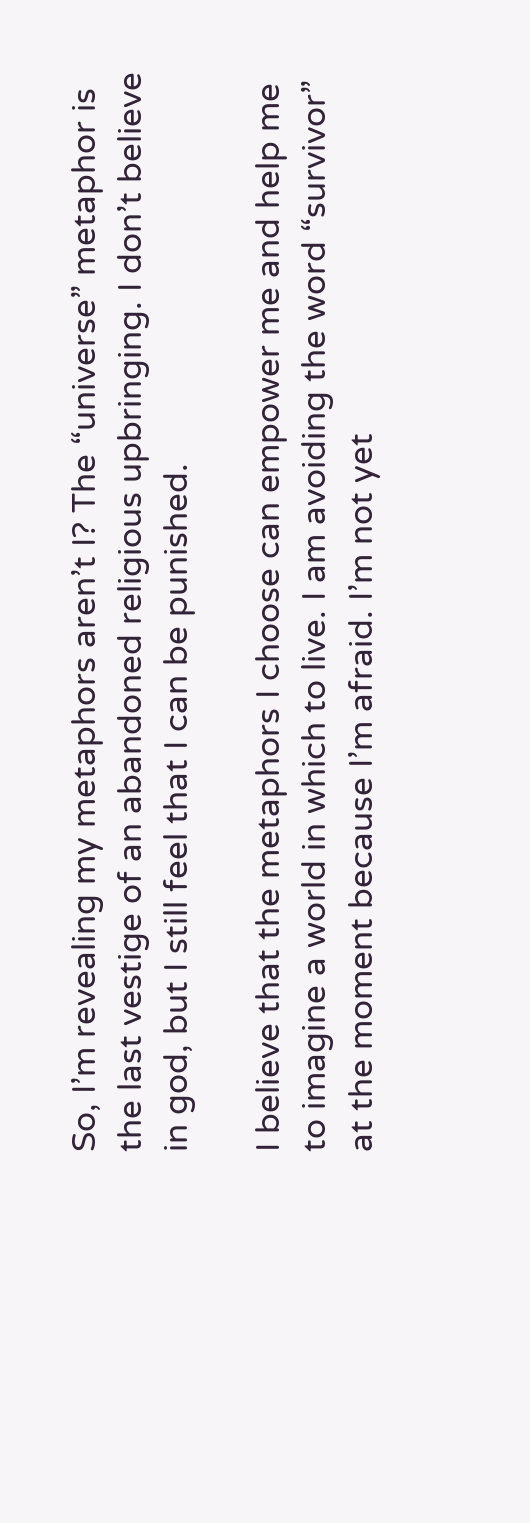So, I’m revealing my metaphors aren’t I? The “universe” metaphor is the last vestige of an abandoned religious upbringing. I don’t believe in god, but I still feel that I can be punished.

I believe that the metaphors I choose can empower me and help me to imagine a world in which to live. I am avoiding the word “survivor” at the moment because I’m afraid. I’m not yet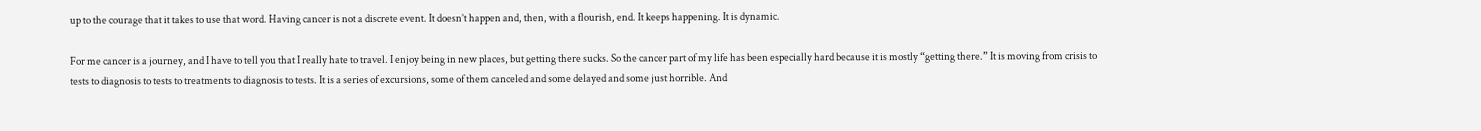up to the courage that it takes to use that word. Having cancer is not a discrete event. It doesn’t happen and, then, with a flourish, end. It keeps happening. It is dynamic.

For me cancer is a journey, and I have to tell you that I really hate to travel. I enjoy being in new places, but getting there sucks. So the cancer part of my life has been especially hard because it is mostly “getting there.” It is moving from crisis to tests to diagnosis to tests to treatments to diagnosis to tests. It is a series of excursions, some of them canceled and some delayed and some just horrible. And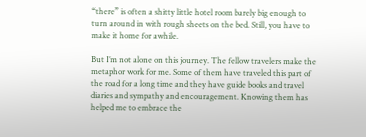“there” is often a shitty little hotel room barely big enough to turn around in with rough sheets on the bed. Still, you have to make it home for awhile.

But I’m not alone on this journey. The fellow travelers make the metaphor work for me. Some of them have traveled this part of the road for a long time and they have guide books and travel diaries and sympathy and encouragement. Knowing them has helped me to embrace the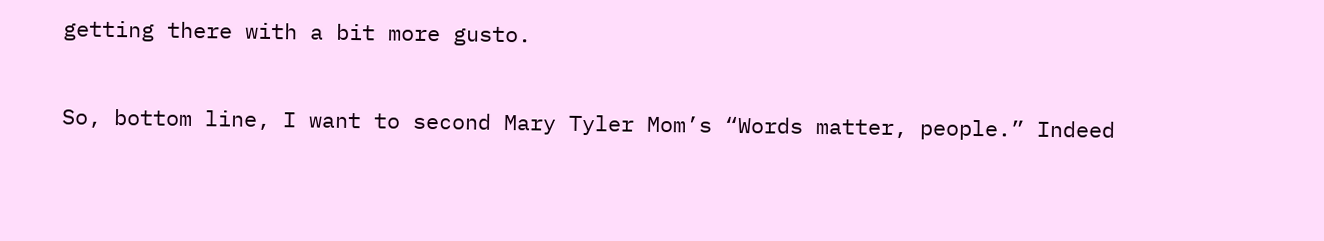getting there with a bit more gusto.

So, bottom line, I want to second Mary Tyler Mom’s “Words matter, people.” Indeed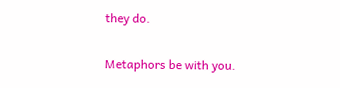they do.

Metaphors be with you.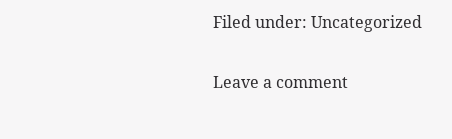Filed under: Uncategorized

Leave a comment